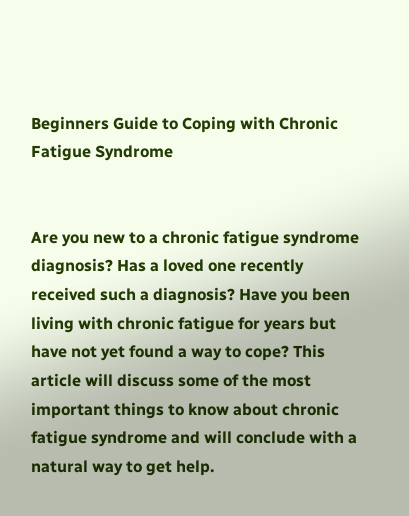Beginners Guide to Coping with Chronic Fatigue Syndrome


Are you new to a chronic fatigue syndrome diagnosis? Has a loved one recently received such a diagnosis? Have you been living with chronic fatigue for years but have not yet found a way to cope? This article will discuss some of the most important things to know about chronic fatigue syndrome and will conclude with a natural way to get help.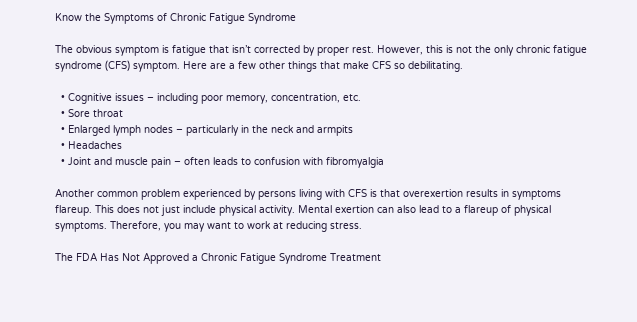Know the Symptoms of Chronic Fatigue Syndrome

The obvious symptom is fatigue that isn’t corrected by proper rest. However, this is not the only chronic fatigue syndrome (CFS) symptom. Here are a few other things that make CFS so debilitating.

  • Cognitive issues – including poor memory, concentration, etc.
  • Sore throat
  • Enlarged lymph nodes – particularly in the neck and armpits
  • Headaches
  • Joint and muscle pain – often leads to confusion with fibromyalgia

Another common problem experienced by persons living with CFS is that overexertion results in symptoms flareup. This does not just include physical activity. Mental exertion can also lead to a flareup of physical symptoms. Therefore, you may want to work at reducing stress.

The FDA Has Not Approved a Chronic Fatigue Syndrome Treatment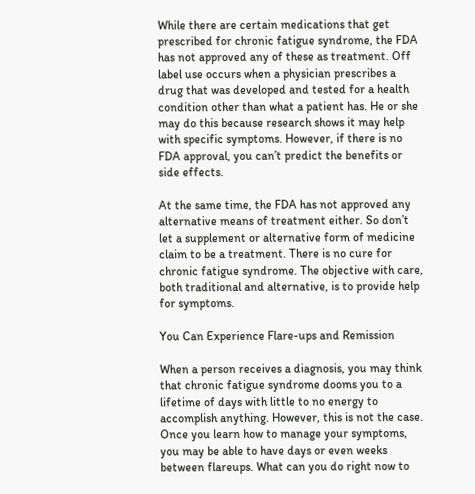While there are certain medications that get prescribed for chronic fatigue syndrome, the FDA has not approved any of these as treatment. Off label use occurs when a physician prescribes a drug that was developed and tested for a health condition other than what a patient has. He or she may do this because research shows it may help with specific symptoms. However, if there is no FDA approval, you can’t predict the benefits or side effects.

At the same time, the FDA has not approved any alternative means of treatment either. So don’t let a supplement or alternative form of medicine claim to be a treatment. There is no cure for chronic fatigue syndrome. The objective with care, both traditional and alternative, is to provide help for symptoms.

You Can Experience Flare-ups and Remission

When a person receives a diagnosis, you may think that chronic fatigue syndrome dooms you to a lifetime of days with little to no energy to accomplish anything. However, this is not the case. Once you learn how to manage your symptoms, you may be able to have days or even weeks between flareups. What can you do right now to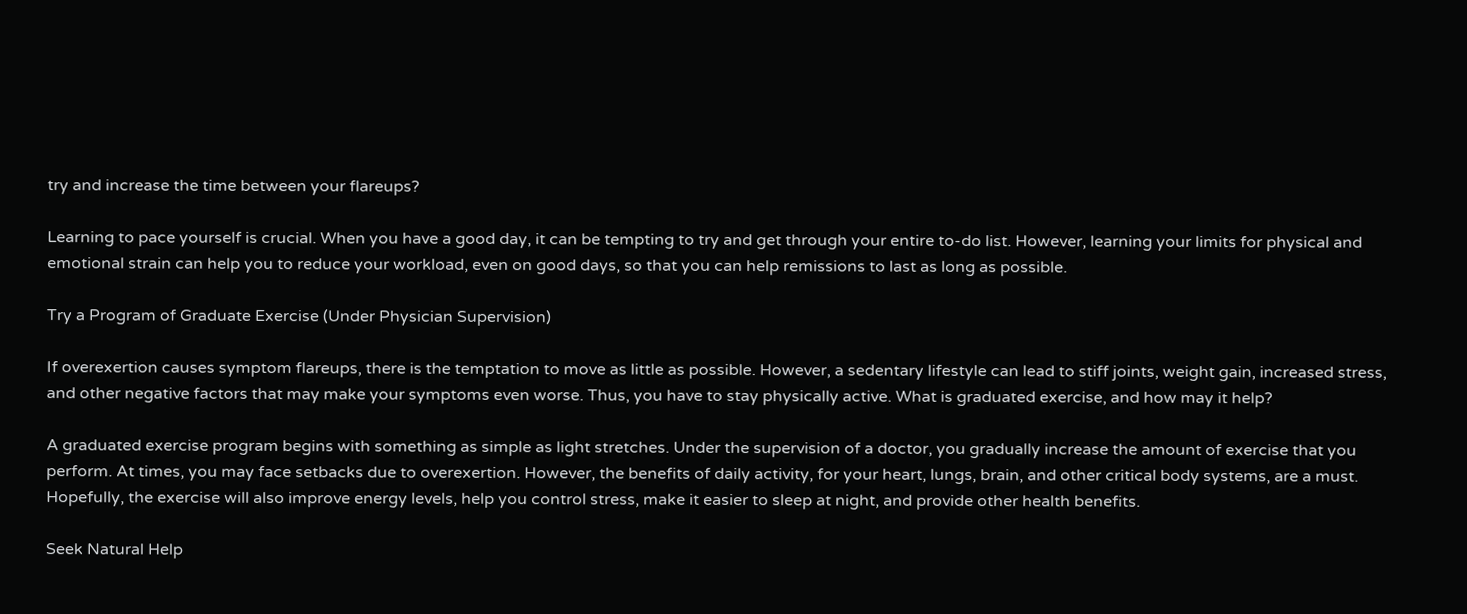try and increase the time between your flareups?

Learning to pace yourself is crucial. When you have a good day, it can be tempting to try and get through your entire to-do list. However, learning your limits for physical and emotional strain can help you to reduce your workload, even on good days, so that you can help remissions to last as long as possible.

Try a Program of Graduate Exercise (Under Physician Supervision)

If overexertion causes symptom flareups, there is the temptation to move as little as possible. However, a sedentary lifestyle can lead to stiff joints, weight gain, increased stress, and other negative factors that may make your symptoms even worse. Thus, you have to stay physically active. What is graduated exercise, and how may it help?

A graduated exercise program begins with something as simple as light stretches. Under the supervision of a doctor, you gradually increase the amount of exercise that you perform. At times, you may face setbacks due to overexertion. However, the benefits of daily activity, for your heart, lungs, brain, and other critical body systems, are a must. Hopefully, the exercise will also improve energy levels, help you control stress, make it easier to sleep at night, and provide other health benefits.

Seek Natural Help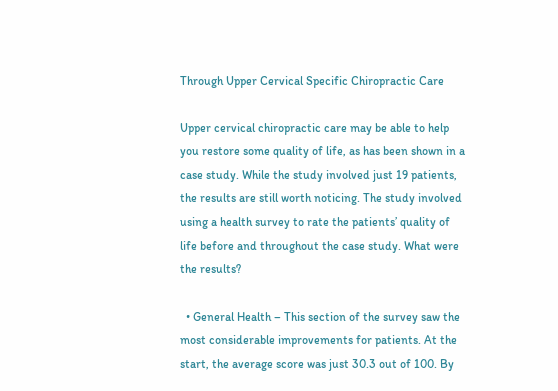Through Upper Cervical Specific Chiropractic Care

Upper cervical chiropractic care may be able to help you restore some quality of life, as has been shown in a case study. While the study involved just 19 patients, the results are still worth noticing. The study involved using a health survey to rate the patients’ quality of life before and throughout the case study. What were the results?

  • General Health – This section of the survey saw the most considerable improvements for patients. At the start, the average score was just 30.3 out of 100. By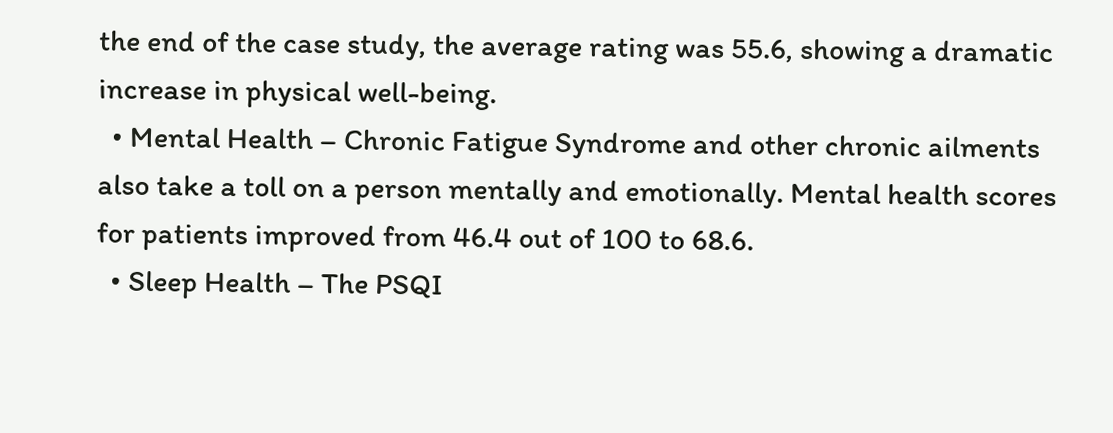the end of the case study, the average rating was 55.6, showing a dramatic increase in physical well-being.
  • Mental Health – Chronic Fatigue Syndrome and other chronic ailments also take a toll on a person mentally and emotionally. Mental health scores for patients improved from 46.4 out of 100 to 68.6.
  • Sleep Health – The PSQI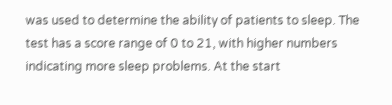was used to determine the ability of patients to sleep. The test has a score range of 0 to 21, with higher numbers indicating more sleep problems. At the start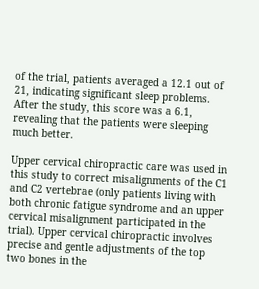of the trial, patients averaged a 12.1 out of 21, indicating significant sleep problems. After the study, this score was a 6.1, revealing that the patients were sleeping much better.

Upper cervical chiropractic care was used in this study to correct misalignments of the C1 and C2 vertebrae (only patients living with both chronic fatigue syndrome and an upper cervical misalignment participated in the trial). Upper cervical chiropractic involves precise and gentle adjustments of the top two bones in the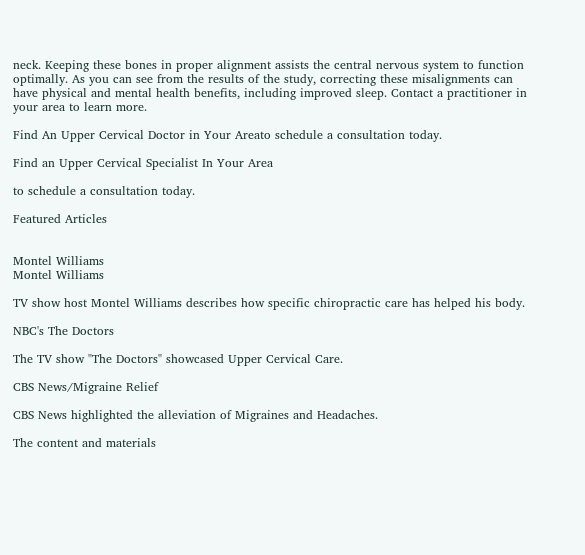neck. Keeping these bones in proper alignment assists the central nervous system to function optimally. As you can see from the results of the study, correcting these misalignments can have physical and mental health benefits, including improved sleep. Contact a practitioner in your area to learn more.

Find An Upper Cervical Doctor in Your Areato schedule a consultation today.

Find an Upper Cervical Specialist In Your Area

to schedule a consultation today.

Featured Articles


Montel Williams
Montel Williams

TV show host Montel Williams describes how specific chiropractic care has helped his body.

NBC's The Doctors

The TV show "The Doctors" showcased Upper Cervical Care.

CBS News/Migraine Relief

CBS News highlighted the alleviation of Migraines and Headaches.

The content and materials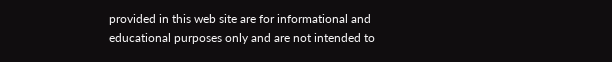provided in this web site are for informational and educational purposes only and are not intended to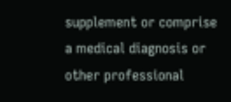supplement or comprise a medical diagnosis or other professional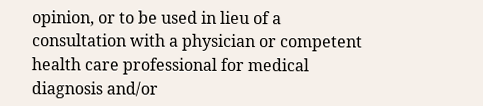opinion, or to be used in lieu of a consultation with a physician or competent health care professional for medical diagnosis and/or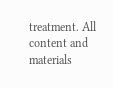treatment. All content and materials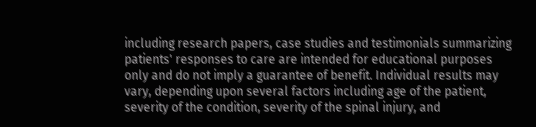including research papers, case studies and testimonials summarizing patients' responses to care are intended for educational purposes only and do not imply a guarantee of benefit. Individual results may vary, depending upon several factors including age of the patient, severity of the condition, severity of the spinal injury, and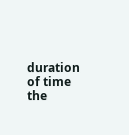duration of time the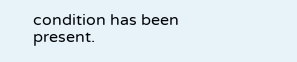condition has been present.